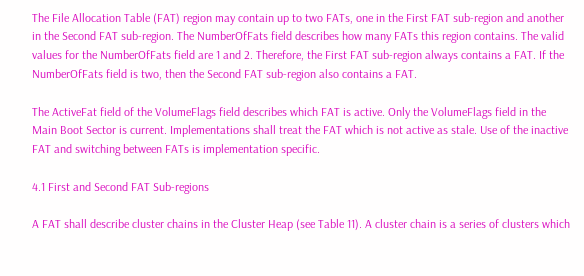The File Allocation Table (FAT) region may contain up to two FATs, one in the First FAT sub-region and another in the Second FAT sub-region. The NumberOfFats field describes how many FATs this region contains. The valid values for the NumberOfFats field are 1 and 2. Therefore, the First FAT sub-region always contains a FAT. If the NumberOfFats field is two, then the Second FAT sub-region also contains a FAT.

The ActiveFat field of the VolumeFlags field describes which FAT is active. Only the VolumeFlags field in the Main Boot Sector is current. Implementations shall treat the FAT which is not active as stale. Use of the inactive FAT and switching between FATs is implementation specific.

4.1 First and Second FAT Sub-regions

A FAT shall describe cluster chains in the Cluster Heap (see Table 11). A cluster chain is a series of clusters which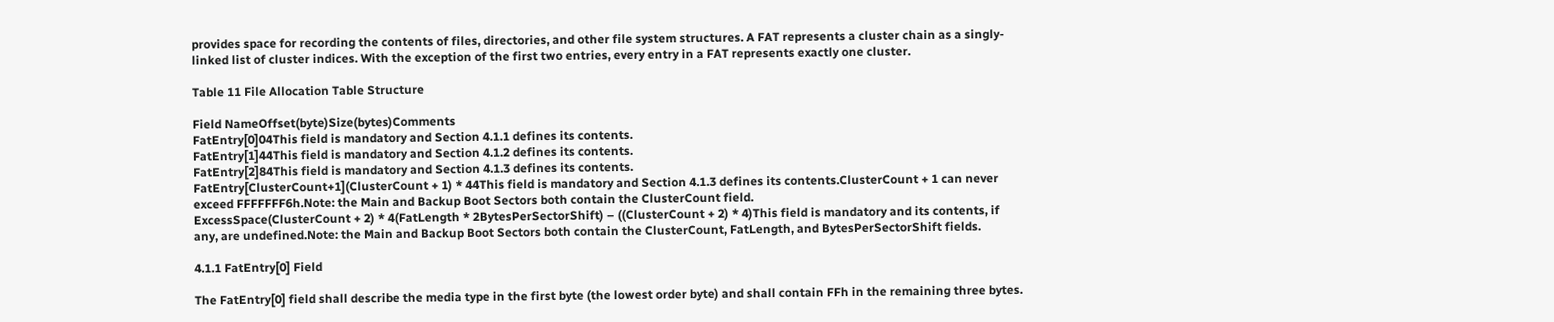provides space for recording the contents of files, directories, and other file system structures. A FAT represents a cluster chain as a singly-linked list of cluster indices. With the exception of the first two entries, every entry in a FAT represents exactly one cluster.

Table 11 File Allocation Table Structure

Field NameOffset(byte)Size(bytes)Comments
FatEntry[0]04This field is mandatory and Section 4.1.1 defines its contents.
FatEntry[1]44This field is mandatory and Section 4.1.2 defines its contents.
FatEntry[2]84This field is mandatory and Section 4.1.3 defines its contents.
FatEntry[ClusterCount+1](ClusterCount + 1) * 44This field is mandatory and Section 4.1.3 defines its contents.ClusterCount + 1 can never exceed FFFFFFF6h.Note: the Main and Backup Boot Sectors both contain the ClusterCount field.
ExcessSpace(ClusterCount + 2) * 4(FatLength * 2BytesPerSectorShift) – ((ClusterCount + 2) * 4)This field is mandatory and its contents, if any, are undefined.Note: the Main and Backup Boot Sectors both contain the ClusterCount, FatLength, and BytesPerSectorShift fields.

4.1.1 FatEntry[0] Field

The FatEntry[0] field shall describe the media type in the first byte (the lowest order byte) and shall contain FFh in the remaining three bytes.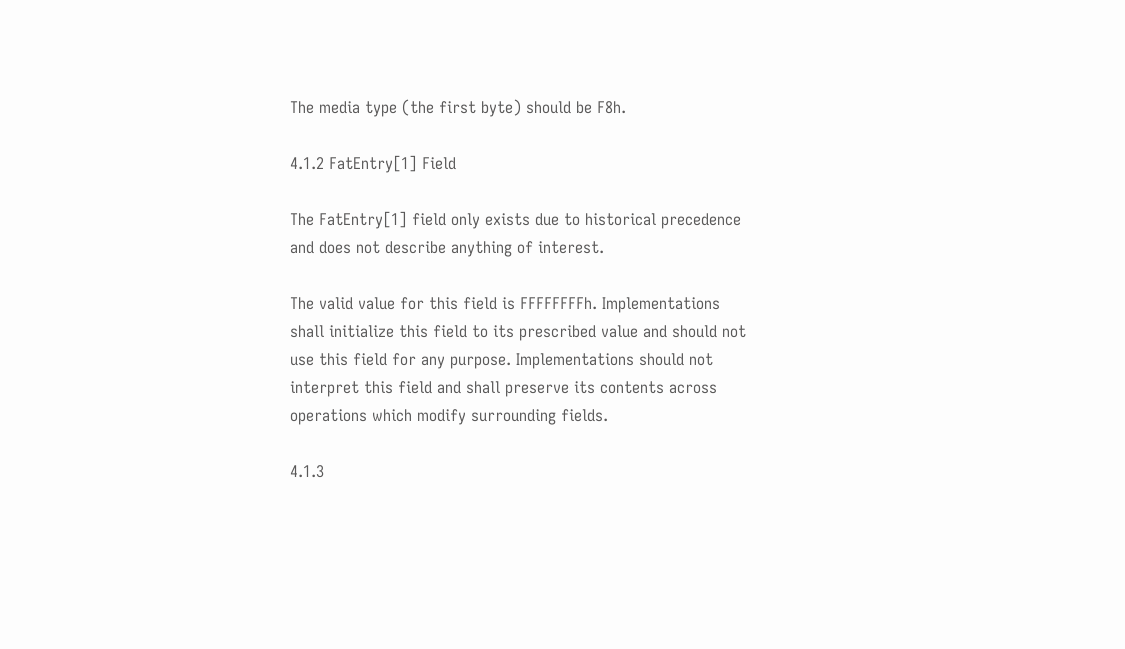The media type (the first byte) should be F8h.

4.1.2 FatEntry[1] Field

The FatEntry[1] field only exists due to historical precedence and does not describe anything of interest.

The valid value for this field is FFFFFFFFh. Implementations shall initialize this field to its prescribed value and should not use this field for any purpose. Implementations should not interpret this field and shall preserve its contents across operations which modify surrounding fields.

4.1.3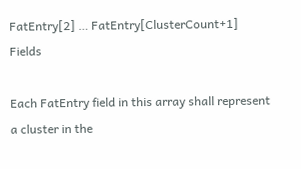FatEntry[2] … FatEntry[ClusterCount+1] Fields

Each FatEntry field in this array shall represent a cluster in the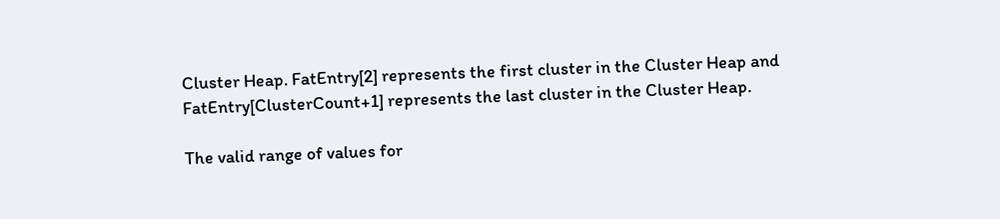Cluster Heap. FatEntry[2] represents the first cluster in the Cluster Heap and FatEntry[ClusterCount+1] represents the last cluster in the Cluster Heap.

The valid range of values for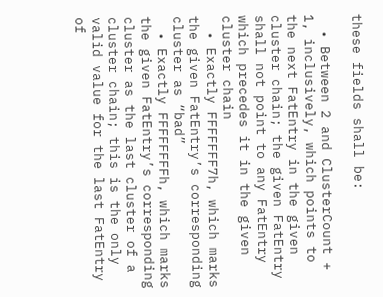these fields shall be:

  • Between 2 and ClusterCount + 1, inclusively, which points to the next FatEntry in the given cluster chain; the given FatEntry shall not point to any FatEntry which precedes it in the given cluster chain
  • Exactly FFFFFFF7h, which marks the given FatEntry’s corresponding cluster as “bad”
  • Exactly FFFFFFFFh, which marks the given FatEntry’s corresponding cluster as the last cluster of a cluster chain; this is the only valid value for the last FatEntry of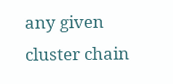any given cluster chain